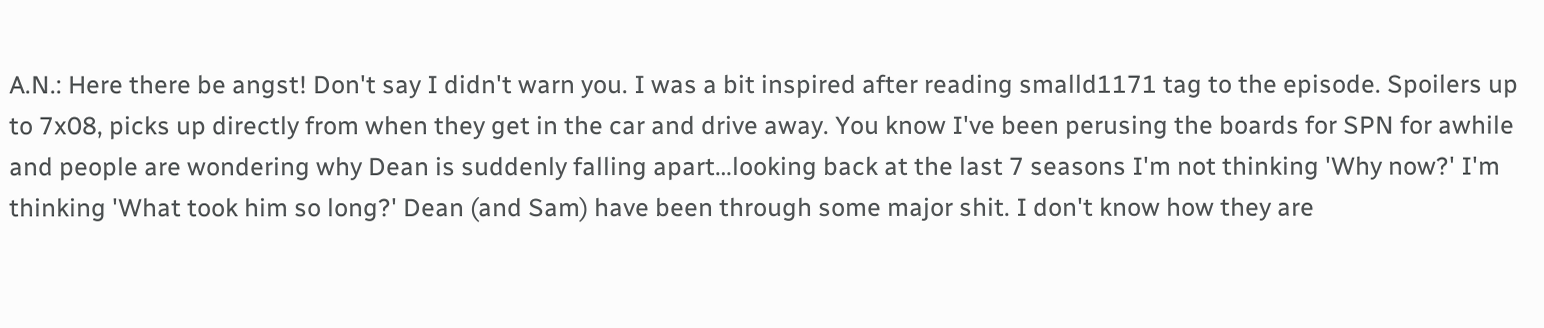A.N.: Here there be angst! Don't say I didn't warn you. I was a bit inspired after reading smalld1171 tag to the episode. Spoilers up to 7x08, picks up directly from when they get in the car and drive away. You know I've been perusing the boards for SPN for awhile and people are wondering why Dean is suddenly falling apart…looking back at the last 7 seasons I'm not thinking 'Why now?' I'm thinking 'What took him so long?' Dean (and Sam) have been through some major shit. I don't know how they are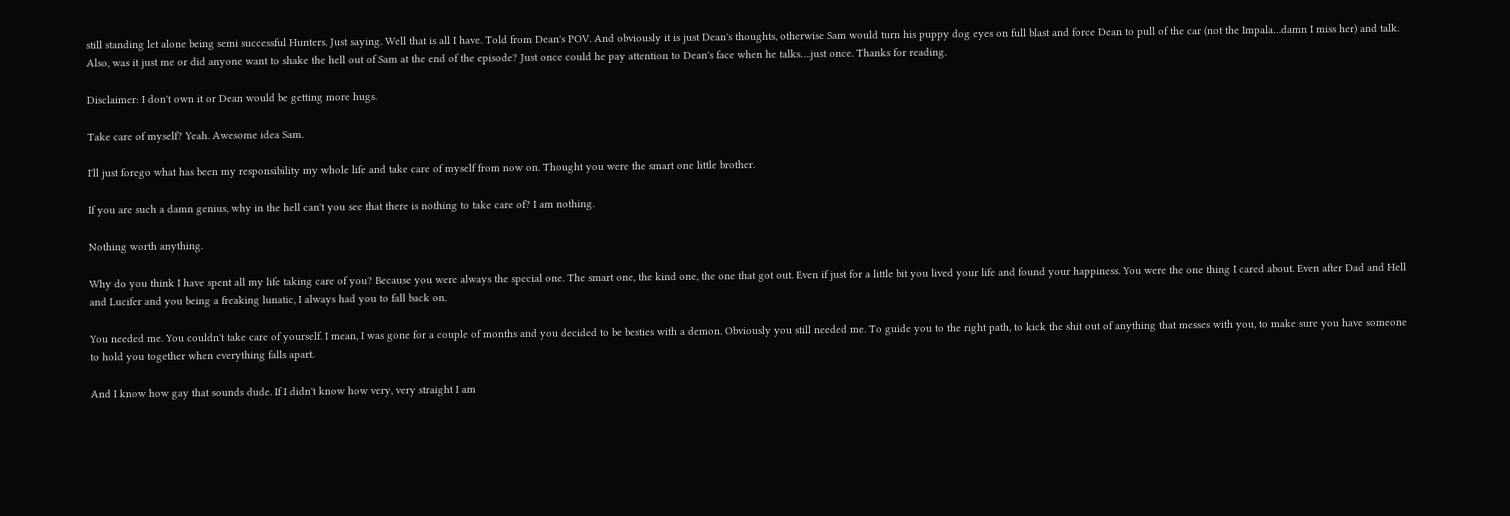still standing let alone being semi successful Hunters. Just saying. Well that is all I have. Told from Dean's POV. And obviously it is just Dean's thoughts, otherwise Sam would turn his puppy dog eyes on full blast and force Dean to pull of the car (not the Impala…damn I miss her) and talk. Also, was it just me or did anyone want to shake the hell out of Sam at the end of the episode? Just once could he pay attention to Dean's face when he talks….just once. Thanks for reading.

Disclaimer: I don't own it or Dean would be getting more hugs.

Take care of myself? Yeah. Awesome idea Sam.

I'll just forego what has been my responsibility my whole life and take care of myself from now on. Thought you were the smart one little brother.

If you are such a damn genius, why in the hell can't you see that there is nothing to take care of? I am nothing.

Nothing worth anything.

Why do you think I have spent all my life taking care of you? Because you were always the special one. The smart one, the kind one, the one that got out. Even if just for a little bit you lived your life and found your happiness. You were the one thing I cared about. Even after Dad and Hell and Lucifer and you being a freaking lunatic, I always had you to fall back on.

You needed me. You couldn't take care of yourself. I mean, I was gone for a couple of months and you decided to be besties with a demon. Obviously you still needed me. To guide you to the right path, to kick the shit out of anything that messes with you, to make sure you have someone to hold you together when everything falls apart.

And I know how gay that sounds dude. If I didn't know how very, very straight I am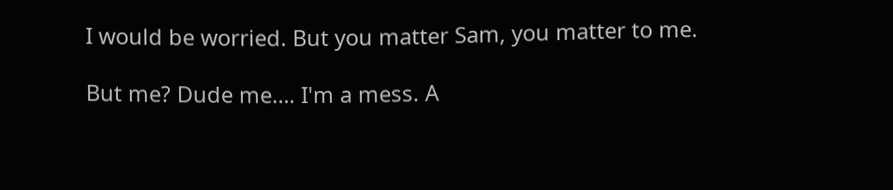I would be worried. But you matter Sam, you matter to me.

But me? Dude me…. I'm a mess. A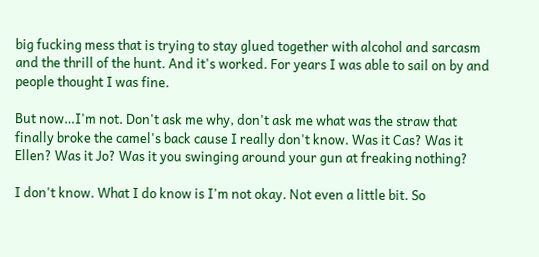big fucking mess that is trying to stay glued together with alcohol and sarcasm and the thrill of the hunt. And it's worked. For years I was able to sail on by and people thought I was fine.

But now…I'm not. Don't ask me why, don't ask me what was the straw that finally broke the camel's back cause I really don't know. Was it Cas? Was it Ellen? Was it Jo? Was it you swinging around your gun at freaking nothing?

I don't know. What I do know is I'm not okay. Not even a little bit. So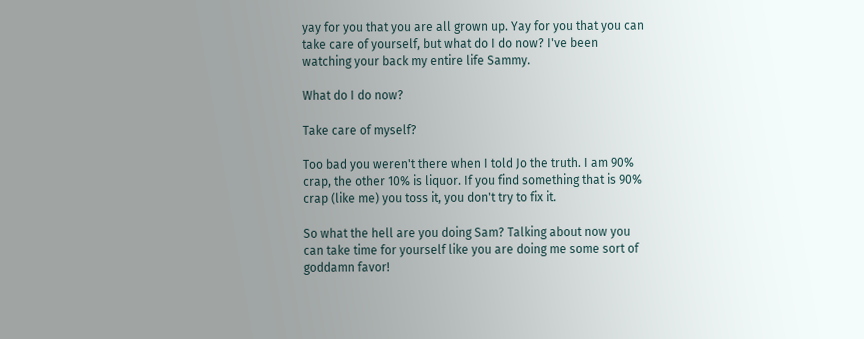yay for you that you are all grown up. Yay for you that you can take care of yourself, but what do I do now? I've been watching your back my entire life Sammy.

What do I do now?

Take care of myself?

Too bad you weren't there when I told Jo the truth. I am 90% crap, the other 10% is liquor. If you find something that is 90% crap (like me) you toss it, you don't try to fix it.

So what the hell are you doing Sam? Talking about now you can take time for yourself like you are doing me some sort of goddamn favor!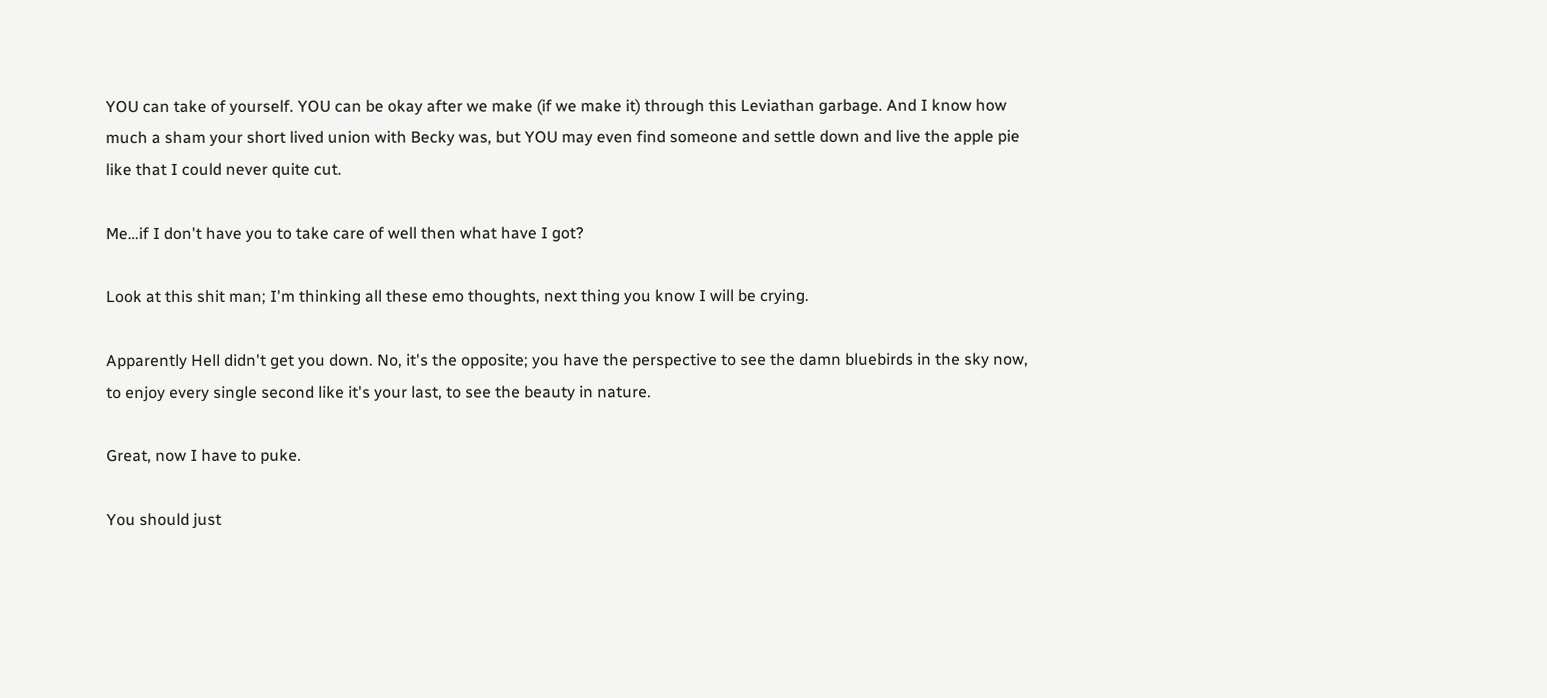YOU can take of yourself. YOU can be okay after we make (if we make it) through this Leviathan garbage. And I know how much a sham your short lived union with Becky was, but YOU may even find someone and settle down and live the apple pie like that I could never quite cut.

Me…if I don't have you to take care of well then what have I got?

Look at this shit man; I'm thinking all these emo thoughts, next thing you know I will be crying.

Apparently Hell didn't get you down. No, it's the opposite; you have the perspective to see the damn bluebirds in the sky now, to enjoy every single second like it's your last, to see the beauty in nature.

Great, now I have to puke.

You should just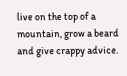live on the top of a mountain, grow a beard and give crappy advice.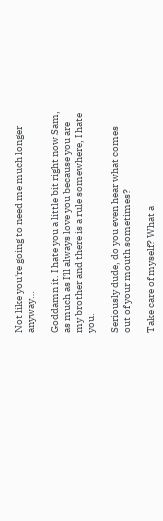Not like you're going to need me much longer anyway…

Goddamn it. I hate you a little bit right now Sam, as much as I'll always love you because you are my brother and there is a rule somewhere, I hate you.

Seriously dude, do you even hear what comes out of your mouth sometimes?

Take care of myself? What a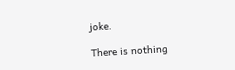joke.

There is nothing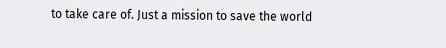to take care of. Just a mission to save the world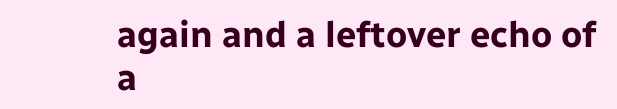again and a leftover echo of a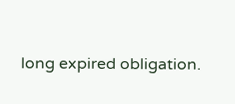long expired obligation.